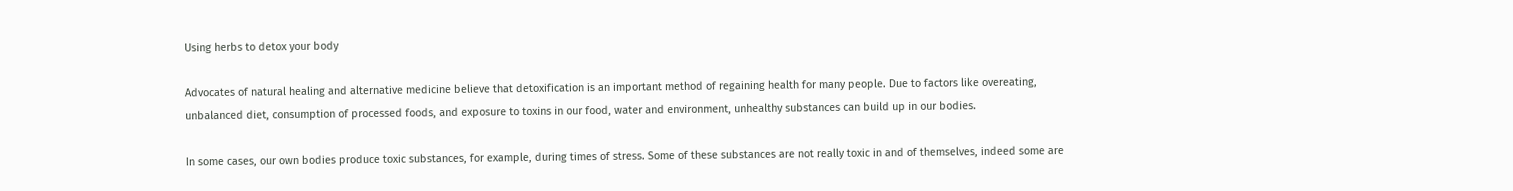Using herbs to detox your body

Advocates of natural healing and alternative medicine believe that detoxification is an important method of regaining health for many people. Due to factors like overeating, unbalanced diet, consumption of processed foods, and exposure to toxins in our food, water and environment, unhealthy substances can build up in our bodies.

In some cases, our own bodies produce toxic substances, for example, during times of stress. Some of these substances are not really toxic in and of themselves, indeed some are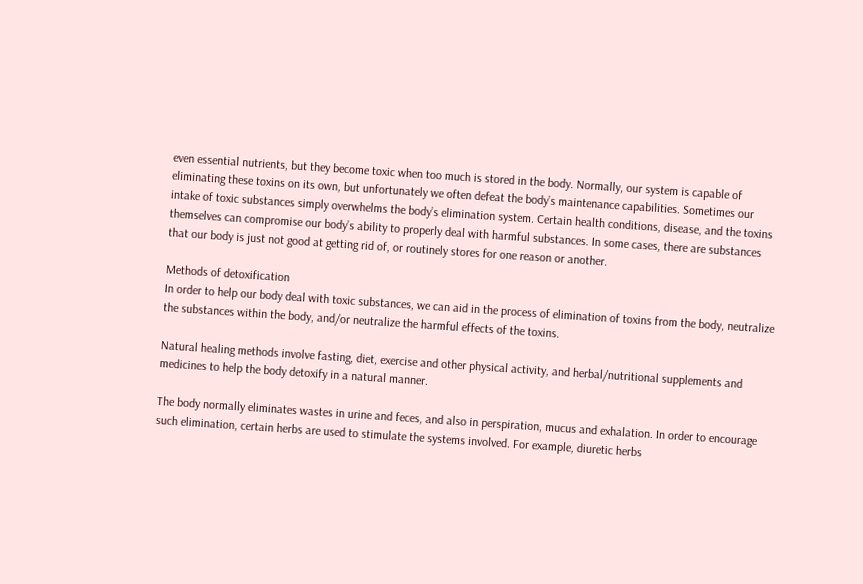even essential nutrients, but they become toxic when too much is stored in the body. Normally, our system is capable of eliminating these toxins on its own, but unfortunately we often defeat the body’s maintenance capabilities. Sometimes our intake of toxic substances simply overwhelms the body’s elimination system. Certain health conditions, disease, and the toxins themselves can compromise our body’s ability to properly deal with harmful substances. In some cases, there are substances that our body is just not good at getting rid of, or routinely stores for one reason or another.

Methods of detoxification
In order to help our body deal with toxic substances, we can aid in the process of elimination of toxins from the body, neutralize the substances within the body, and/or neutralize the harmful effects of the toxins.

Natural healing methods involve fasting, diet, exercise and other physical activity, and herbal/nutritional supplements and medicines to help the body detoxify in a natural manner.

The body normally eliminates wastes in urine and feces, and also in perspiration, mucus and exhalation. In order to encourage such elimination, certain herbs are used to stimulate the systems involved. For example, diuretic herbs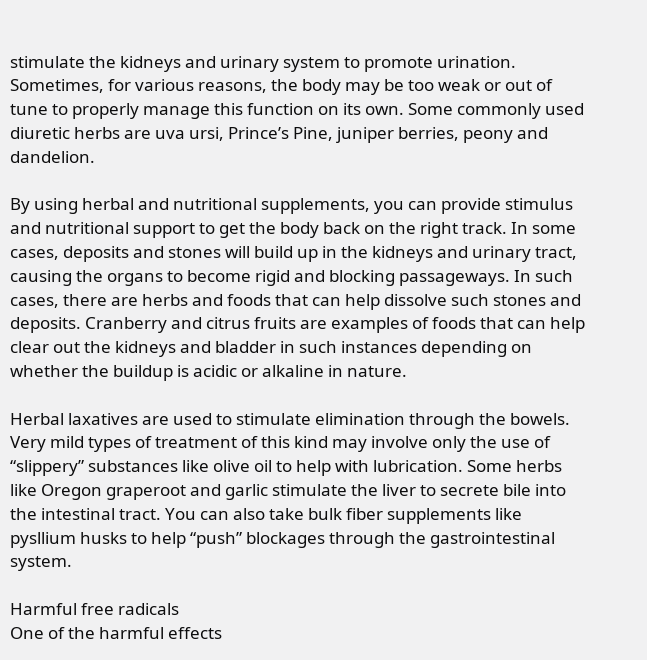stimulate the kidneys and urinary system to promote urination. Sometimes, for various reasons, the body may be too weak or out of tune to properly manage this function on its own. Some commonly used diuretic herbs are uva ursi, Prince’s Pine, juniper berries, peony and dandelion.

By using herbal and nutritional supplements, you can provide stimulus and nutritional support to get the body back on the right track. In some cases, deposits and stones will build up in the kidneys and urinary tract, causing the organs to become rigid and blocking passageways. In such cases, there are herbs and foods that can help dissolve such stones and deposits. Cranberry and citrus fruits are examples of foods that can help clear out the kidneys and bladder in such instances depending on whether the buildup is acidic or alkaline in nature.

Herbal laxatives are used to stimulate elimination through the bowels. Very mild types of treatment of this kind may involve only the use of “slippery” substances like olive oil to help with lubrication. Some herbs like Oregon graperoot and garlic stimulate the liver to secrete bile into the intestinal tract. You can also take bulk fiber supplements like pysllium husks to help “push” blockages through the gastrointestinal system.

Harmful free radicals
One of the harmful effects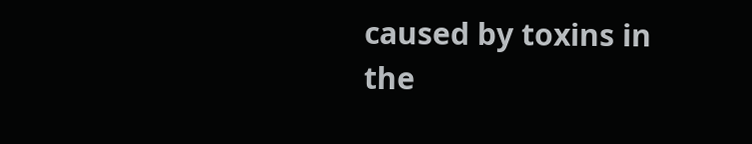caused by toxins in the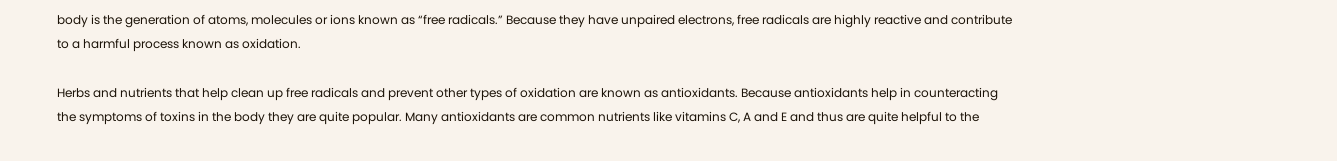body is the generation of atoms, molecules or ions known as “free radicals.” Because they have unpaired electrons, free radicals are highly reactive and contribute to a harmful process known as oxidation.

Herbs and nutrients that help clean up free radicals and prevent other types of oxidation are known as antioxidants. Because antioxidants help in counteracting the symptoms of toxins in the body they are quite popular. Many antioxidants are common nutrients like vitamins C, A and E and thus are quite helpful to the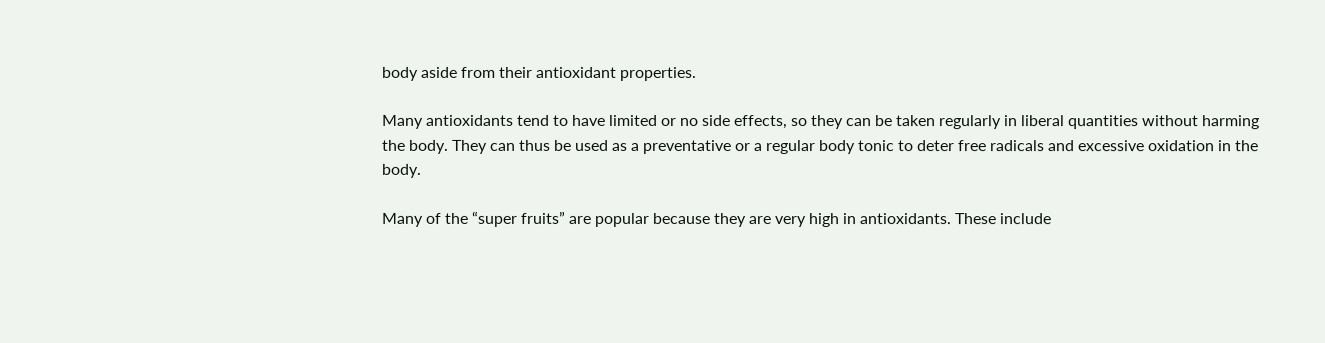body aside from their antioxidant properties.

Many antioxidants tend to have limited or no side effects, so they can be taken regularly in liberal quantities without harming the body. They can thus be used as a preventative or a regular body tonic to deter free radicals and excessive oxidation in the body.

Many of the “super fruits” are popular because they are very high in antioxidants. These include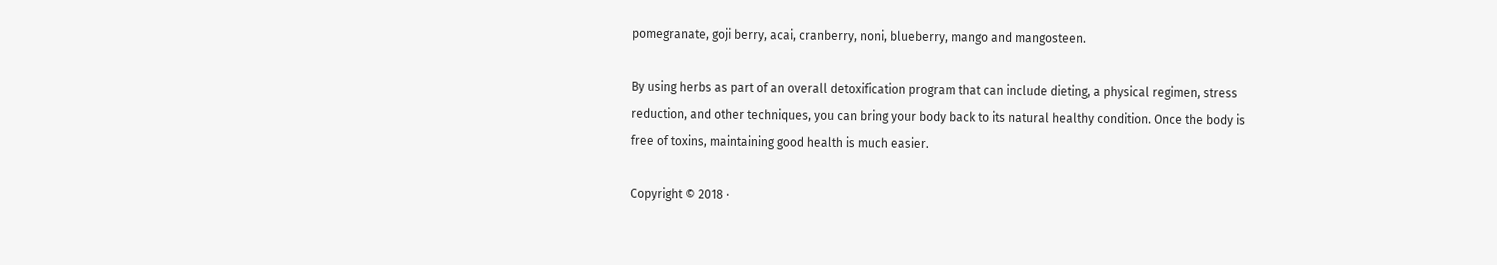pomegranate, goji berry, acai, cranberry, noni, blueberry, mango and mangosteen.

By using herbs as part of an overall detoxification program that can include dieting, a physical regimen, stress reduction, and other techniques, you can bring your body back to its natural healthy condition. Once the body is free of toxins, maintaining good health is much easier.

Copyright © 2018 ·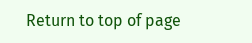Return to top of page